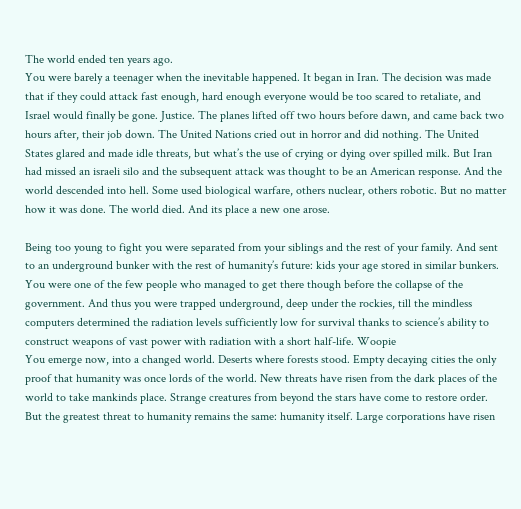The world ended ten years ago.
You were barely a teenager when the inevitable happened. It began in Iran. The decision was made that if they could attack fast enough, hard enough everyone would be too scared to retaliate, and Israel would finally be gone. Justice. The planes lifted off two hours before dawn, and came back two hours after, their job down. The United Nations cried out in horror and did nothing. The United States glared and made idle threats, but what’s the use of crying or dying over spilled milk. But Iran had missed an israeli silo and the subsequent attack was thought to be an American response. And the world descended into hell. Some used biological warfare, others nuclear, others robotic. But no matter how it was done. The world died. And its place a new one arose.

Being too young to fight you were separated from your siblings and the rest of your family. And sent to an underground bunker with the rest of humanity’s future: kids your age stored in similar bunkers. You were one of the few people who managed to get there though before the collapse of the government. And thus you were trapped underground, deep under the rockies, till the mindless computers determined the radiation levels sufficiently low for survival thanks to science’s ability to construct weapons of vast power with radiation with a short half-life. Woopie
You emerge now, into a changed world. Deserts where forests stood. Empty decaying cities the only proof that humanity was once lords of the world. New threats have risen from the dark places of the world to take mankinds place. Strange creatures from beyond the stars have come to restore order. But the greatest threat to humanity remains the same: humanity itself. Large corporations have risen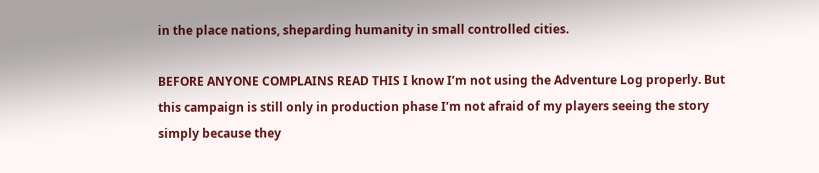in the place nations, sheparding humanity in small controlled cities.

BEFORE ANYONE COMPLAINS READ THIS I know I’m not using the Adventure Log properly. But this campaign is still only in production phase I’m not afraid of my players seeing the story simply because they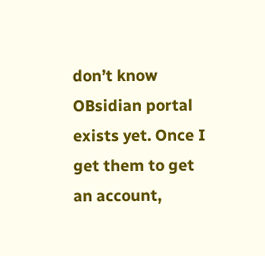don’t know OBsidian portal exists yet. Once I get them to get an account,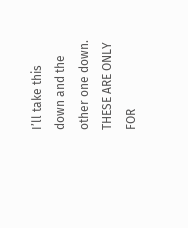I’ll take this down and the other one down. THESE ARE ONLY FOR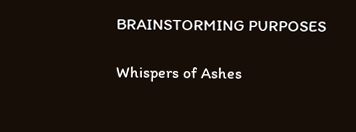BRAINSTORMING PURPOSES

Whispers of Ashes